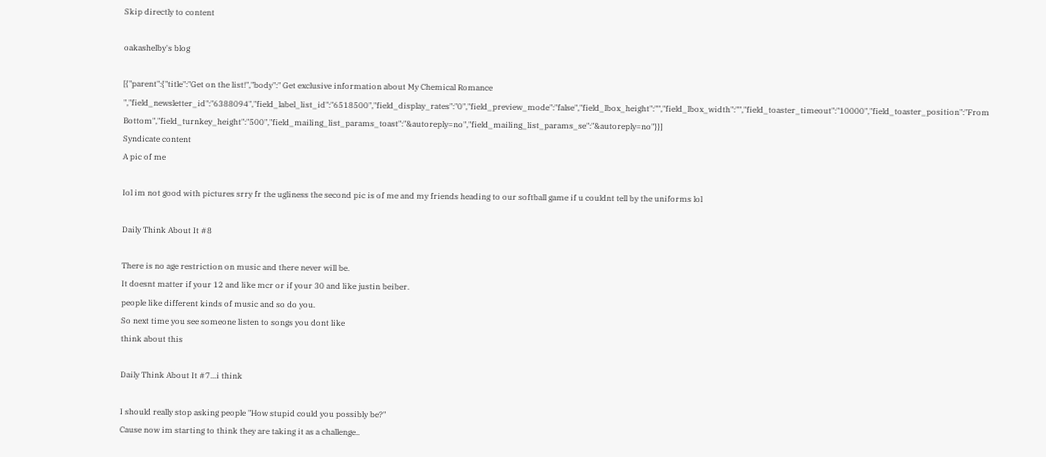Skip directly to content

oakashelby's blog

[{"parent":{"title":"Get on the list!","body":" Get exclusive information about My Chemical Romance ","field_newsletter_id":"6388094","field_label_list_id":"6518500","field_display_rates":"0","field_preview_mode":"false","field_lbox_height":"","field_lbox_width":"","field_toaster_timeout":"10000","field_toaster_position":"From Bottom","field_turnkey_height":"500","field_mailing_list_params_toast":"&autoreply=no","field_mailing_list_params_se":"&autoreply=no"}}]
Syndicate content
A pic of me

Iol im not good with pictures srry fr the ugliness the second pic is of me and my friends heading to our softball game if u couldnt tell by the uniforms lol

Daily Think About It #8

There is no age restriction on music and there never will be.
It doesnt matter if your 12 and like mcr or if your 30 and like justin beiber.
people like different kinds of music and so do you.
So next time you see someone listen to songs you dont like
think about this

Daily Think About It #7...i think

I should really stop asking people "How stupid could you possibly be?"
Cause now im starting to think they are taking it as a challenge..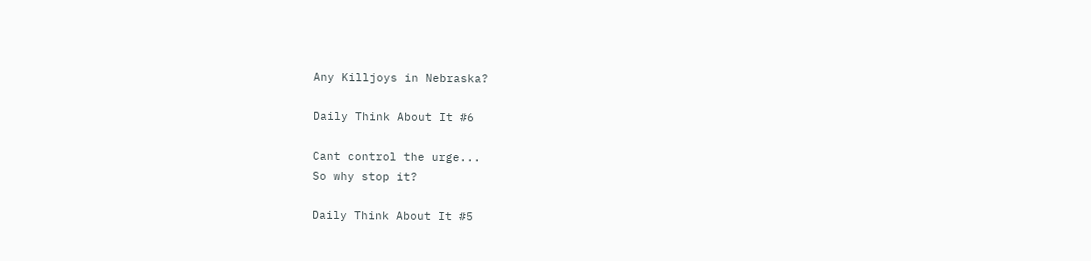Any Killjoys in Nebraska?

Daily Think About It #6

Cant control the urge...
So why stop it?

Daily Think About It #5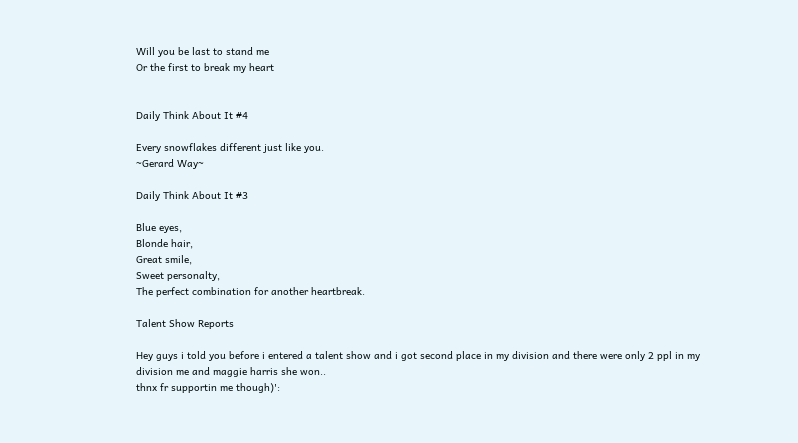Will you be last to stand me
Or the first to break my heart


Daily Think About It #4

Every snowflakes different just like you.
~Gerard Way~

Daily Think About It #3

Blue eyes,
Blonde hair,
Great smile,
Sweet personalty,
The perfect combination for another heartbreak.

Talent Show Reports

Hey guys i told you before i entered a talent show and i got second place in my division and there were only 2 ppl in my division me and maggie harris she won..
thnx fr supportin me though)':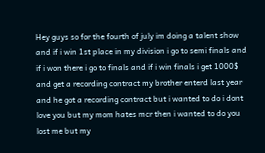Hey guys so for the fourth of july im doing a talent show and if i win 1st place in my division i go to semi finals and if i won there i go to finals and if i win finals i get 1000$ and get a recording contract my brother enterd last year and he got a recording contract but i wanted to do i dont love you but my mom hates mcr then i wanted to do you lost me but my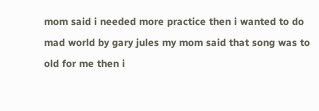mom said i needed more practice then i wanted to do mad world by gary jules my mom said that song was to old for me then i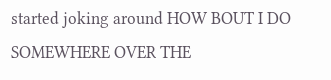started joking around HOW BOUT I DO SOMEWHERE OVER THE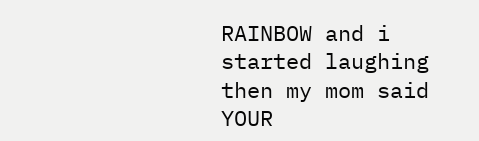RAINBOW and i started laughing then my mom said YOUR